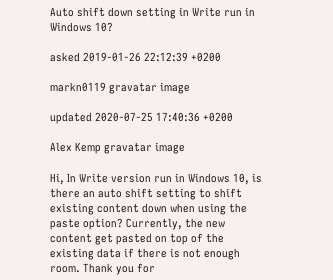Auto shift down setting in Write run in Windows 10?

asked 2019-01-26 22:12:39 +0200

markn0119 gravatar image

updated 2020-07-25 17:40:36 +0200

Alex Kemp gravatar image

Hi, In Write version run in Windows 10, is there an auto shift setting to shift existing content down when using the paste option? Currently, the new content get pasted on top of the existing data if there is not enough room. Thank you for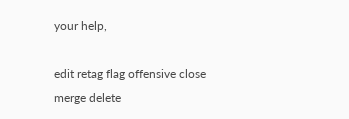your help,

edit retag flag offensive close merge delete